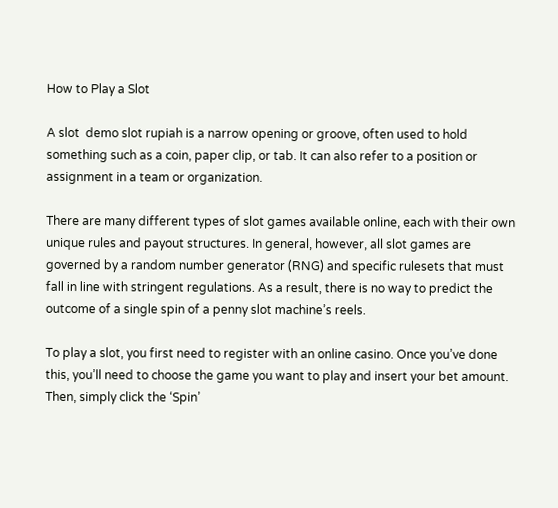How to Play a Slot

A slot  demo slot rupiah is a narrow opening or groove, often used to hold something such as a coin, paper clip, or tab. It can also refer to a position or assignment in a team or organization.

There are many different types of slot games available online, each with their own unique rules and payout structures. In general, however, all slot games are governed by a random number generator (RNG) and specific rulesets that must fall in line with stringent regulations. As a result, there is no way to predict the outcome of a single spin of a penny slot machine’s reels.

To play a slot, you first need to register with an online casino. Once you’ve done this, you’ll need to choose the game you want to play and insert your bet amount. Then, simply click the ‘Spin’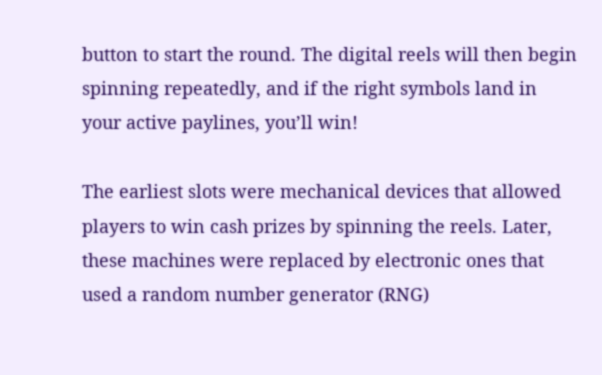button to start the round. The digital reels will then begin spinning repeatedly, and if the right symbols land in your active paylines, you’ll win!

The earliest slots were mechanical devices that allowed players to win cash prizes by spinning the reels. Later, these machines were replaced by electronic ones that used a random number generator (RNG)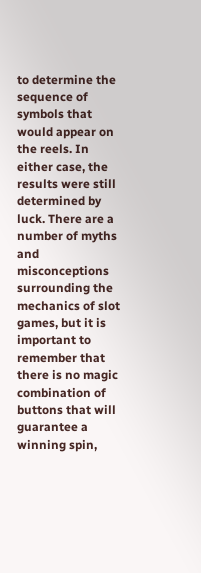to determine the sequence of symbols that would appear on the reels. In either case, the results were still determined by luck. There are a number of myths and misconceptions surrounding the mechanics of slot games, but it is important to remember that there is no magic combination of buttons that will guarantee a winning spin,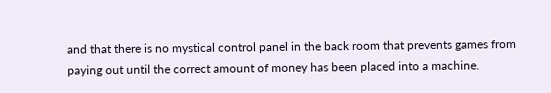and that there is no mystical control panel in the back room that prevents games from paying out until the correct amount of money has been placed into a machine.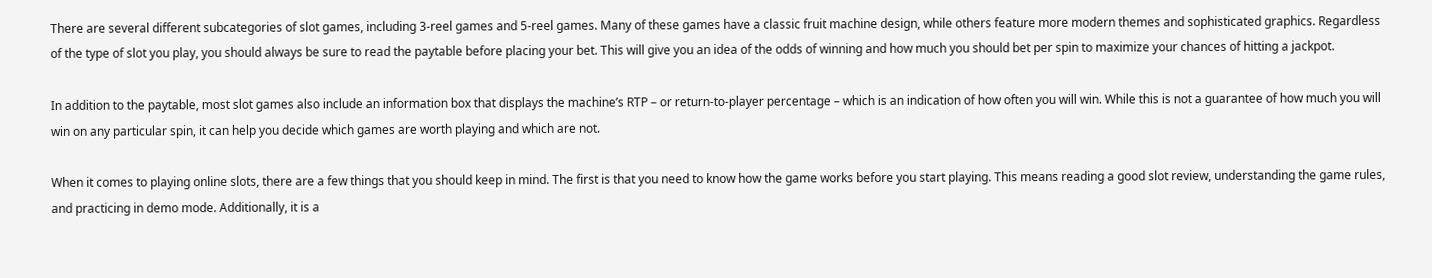There are several different subcategories of slot games, including 3-reel games and 5-reel games. Many of these games have a classic fruit machine design, while others feature more modern themes and sophisticated graphics. Regardless of the type of slot you play, you should always be sure to read the paytable before placing your bet. This will give you an idea of the odds of winning and how much you should bet per spin to maximize your chances of hitting a jackpot.

In addition to the paytable, most slot games also include an information box that displays the machine’s RTP – or return-to-player percentage – which is an indication of how often you will win. While this is not a guarantee of how much you will win on any particular spin, it can help you decide which games are worth playing and which are not.

When it comes to playing online slots, there are a few things that you should keep in mind. The first is that you need to know how the game works before you start playing. This means reading a good slot review, understanding the game rules, and practicing in demo mode. Additionally, it is a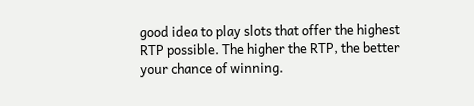good idea to play slots that offer the highest RTP possible. The higher the RTP, the better your chance of winning.